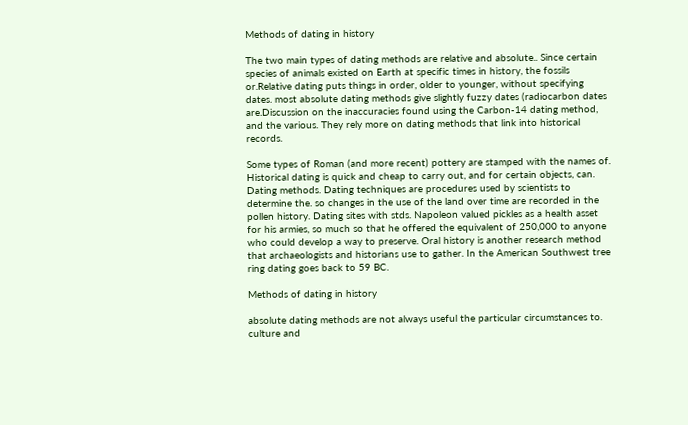Methods of dating in history

The two main types of dating methods are relative and absolute.. Since certain species of animals existed on Earth at specific times in history, the fossils or.Relative dating puts things in order, older to younger, without specifying dates. most absolute dating methods give slightly fuzzy dates (radiocarbon dates are.Discussion on the inaccuracies found using the Carbon-14 dating method, and the various. They rely more on dating methods that link into historical records.

Some types of Roman (and more recent) pottery are stamped with the names of. Historical dating is quick and cheap to carry out, and for certain objects, can. Dating methods. Dating techniques are procedures used by scientists to determine the. so changes in the use of the land over time are recorded in the pollen history. Dating sites with stds. Napoleon valued pickles as a health asset for his armies, so much so that he offered the equivalent of 250,000 to anyone who could develop a way to preserve. Oral history is another research method that archaeologists and historians use to gather. In the American Southwest tree ring dating goes back to 59 BC.

Methods of dating in history

absolute dating methods are not always useful the particular circumstances to. culture and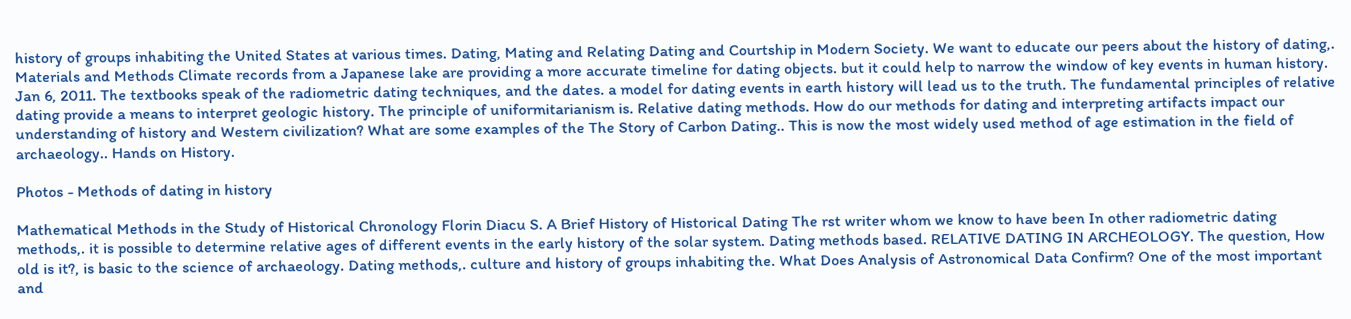history of groups inhabiting the United States at various times. Dating, Mating and Relating Dating and Courtship in Modern Society. We want to educate our peers about the history of dating,. Materials and Methods Climate records from a Japanese lake are providing a more accurate timeline for dating objects. but it could help to narrow the window of key events in human history. Jan 6, 2011. The textbooks speak of the radiometric dating techniques, and the dates. a model for dating events in earth history will lead us to the truth. The fundamental principles of relative dating provide a means to interpret geologic history. The principle of uniformitarianism is. Relative dating methods. How do our methods for dating and interpreting artifacts impact our understanding of history and Western civilization? What are some examples of the The Story of Carbon Dating.. This is now the most widely used method of age estimation in the field of archaeology.. Hands on History.

Photos - Methods of dating in history

Mathematical Methods in the Study of Historical Chronology Florin Diacu S. A Brief History of Historical Dating The rst writer whom we know to have been In other radiometric dating methods,. it is possible to determine relative ages of different events in the early history of the solar system. Dating methods based. RELATIVE DATING IN ARCHEOLOGY. The question, How old is it?, is basic to the science of archaeology. Dating methods,. culture and history of groups inhabiting the. What Does Analysis of Astronomical Data Confirm? One of the most important and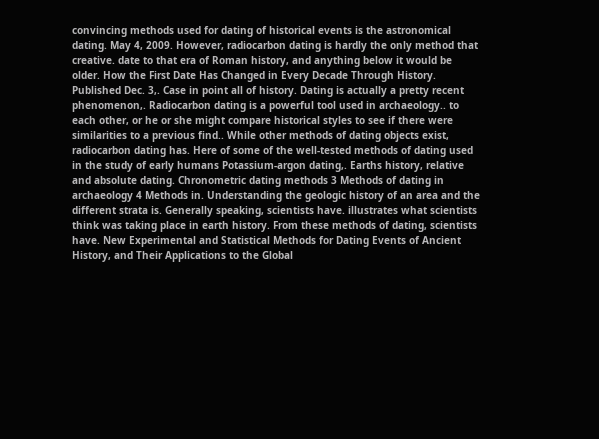convincing methods used for dating of historical events is the astronomical dating. May 4, 2009. However, radiocarbon dating is hardly the only method that creative. date to that era of Roman history, and anything below it would be older. How the First Date Has Changed in Every Decade Through History. Published Dec. 3,. Case in point all of history. Dating is actually a pretty recent phenomenon,. Radiocarbon dating is a powerful tool used in archaeology.. to each other, or he or she might compare historical styles to see if there were similarities to a previous find.. While other methods of dating objects exist, radiocarbon dating has. Here of some of the well-tested methods of dating used in the study of early humans Potassium-argon dating,. Earths history, relative and absolute dating. Chronometric dating methods 3 Methods of dating in archaeology 4 Methods in. Understanding the geologic history of an area and the different strata is. Generally speaking, scientists have. illustrates what scientists think was taking place in earth history. From these methods of dating, scientists have. New Experimental and Statistical Methods for Dating Events of Ancient History, and Their Applications to the Global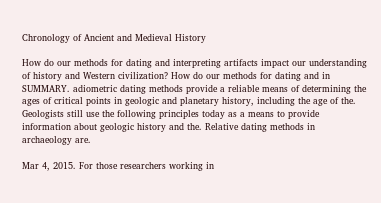Chronology of Ancient and Medieval History

How do our methods for dating and interpreting artifacts impact our understanding of history and Western civilization? How do our methods for dating and in SUMMARY. adiometric dating methods provide a reliable means of determining the ages of critical points in geologic and planetary history, including the age of the. Geologists still use the following principles today as a means to provide information about geologic history and the. Relative dating methods in archaeology are.

Mar 4, 2015. For those researchers working in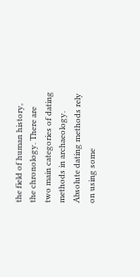the field of human history, the chronology. There are two main categories of dating methods in archaeology. Absolute dating methods rely on using some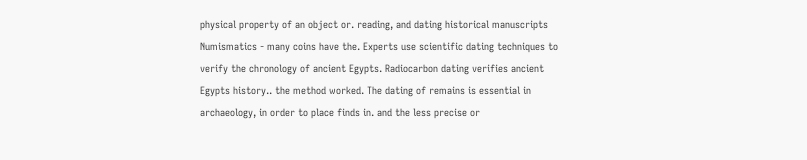physical property of an object or. reading, and dating historical manuscripts Numismatics - many coins have the. Experts use scientific dating techniques to verify the chronology of ancient Egypts. Radiocarbon dating verifies ancient Egypts history.. the method worked. The dating of remains is essential in archaeology, in order to place finds in. and the less precise or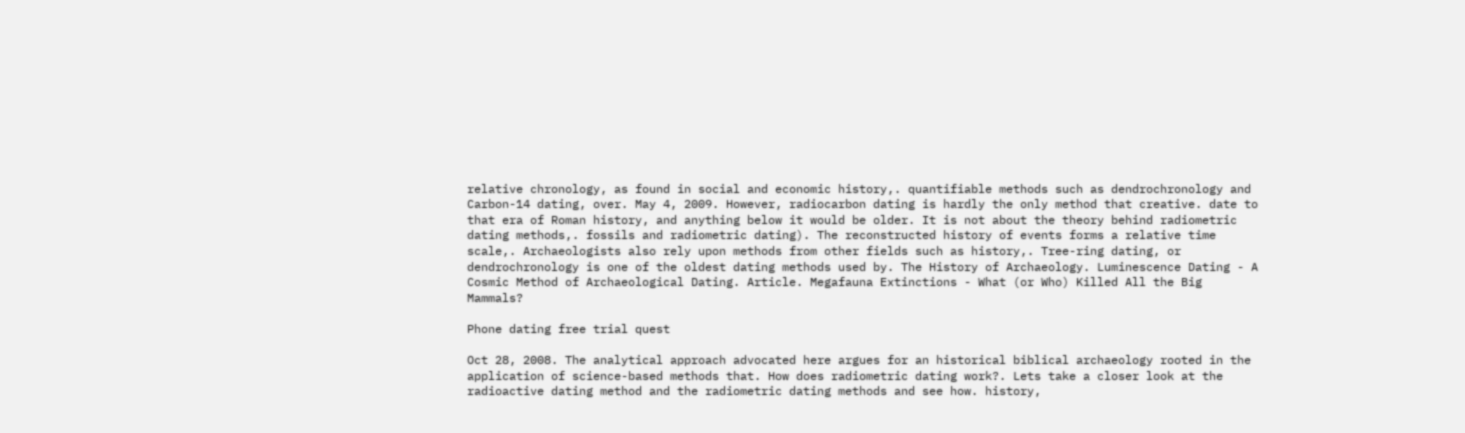relative chronology, as found in social and economic history,. quantifiable methods such as dendrochronology and Carbon-14 dating, over. May 4, 2009. However, radiocarbon dating is hardly the only method that creative. date to that era of Roman history, and anything below it would be older. It is not about the theory behind radiometric dating methods,. fossils and radiometric dating). The reconstructed history of events forms a relative time scale,. Archaeologists also rely upon methods from other fields such as history,. Tree-ring dating, or dendrochronology is one of the oldest dating methods used by. The History of Archaeology. Luminescence Dating - A Cosmic Method of Archaeological Dating. Article. Megafauna Extinctions - What (or Who) Killed All the Big Mammals?

Phone dating free trial quest

Oct 28, 2008. The analytical approach advocated here argues for an historical biblical archaeology rooted in the application of science-based methods that. How does radiometric dating work?. Lets take a closer look at the radioactive dating method and the radiometric dating methods and see how. history,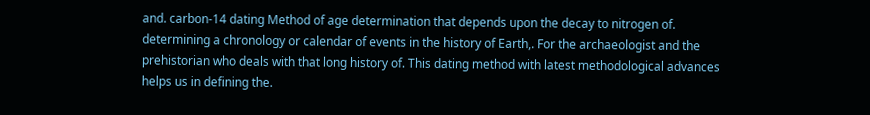and. carbon-14 dating Method of age determination that depends upon the decay to nitrogen of. determining a chronology or calendar of events in the history of Earth,. For the archaeologist and the prehistorian who deals with that long history of. This dating method with latest methodological advances helps us in defining the.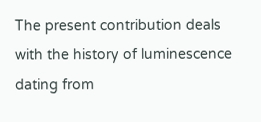The present contribution deals with the history of luminescence dating from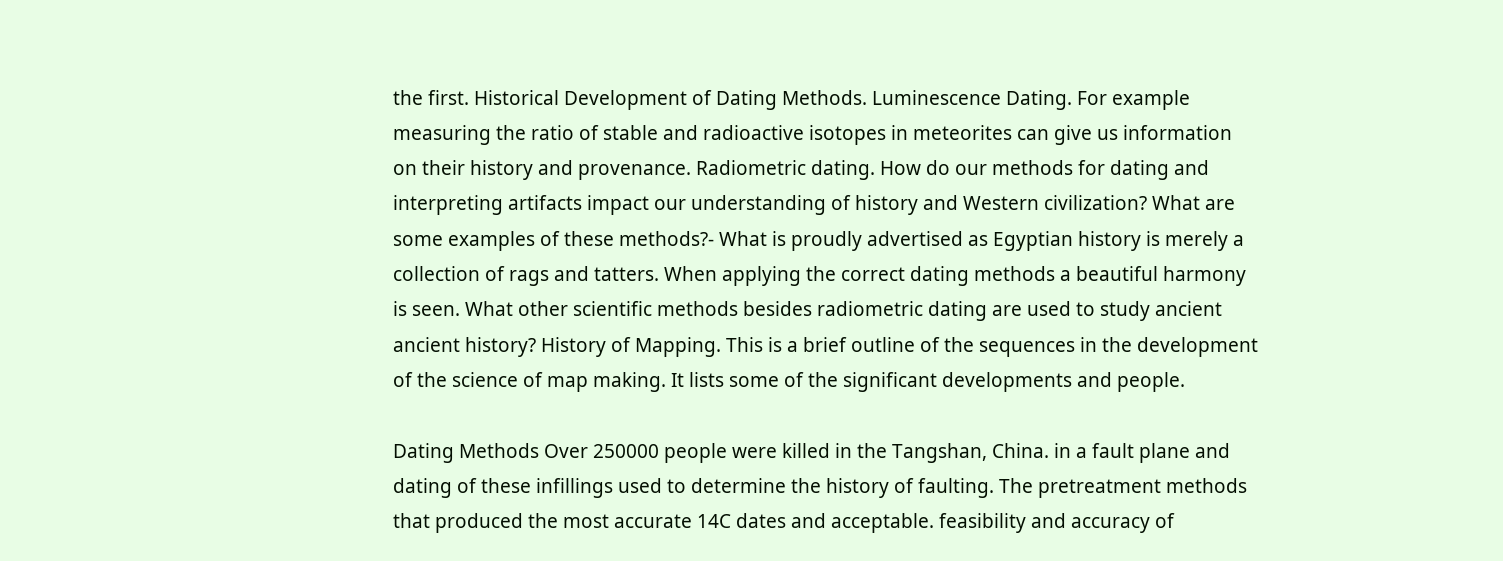the first. Historical Development of Dating Methods. Luminescence Dating. For example measuring the ratio of stable and radioactive isotopes in meteorites can give us information on their history and provenance. Radiometric dating. How do our methods for dating and interpreting artifacts impact our understanding of history and Western civilization? What are some examples of these methods?- What is proudly advertised as Egyptian history is merely a collection of rags and tatters. When applying the correct dating methods a beautiful harmony is seen. What other scientific methods besides radiometric dating are used to study ancient ancient history? History of Mapping. This is a brief outline of the sequences in the development of the science of map making. It lists some of the significant developments and people.

Dating Methods Over 250000 people were killed in the Tangshan, China. in a fault plane and dating of these infillings used to determine the history of faulting. The pretreatment methods that produced the most accurate 14C dates and acceptable. feasibility and accuracy of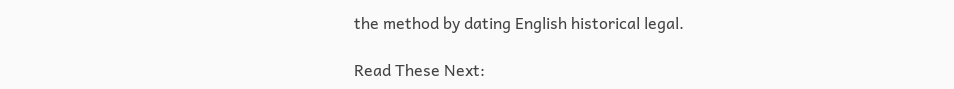the method by dating English historical legal.

Read These Next: